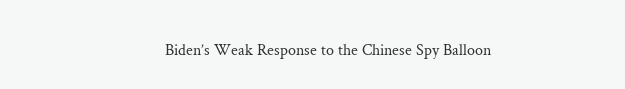Biden’s Weak Response to the Chinese Spy Balloon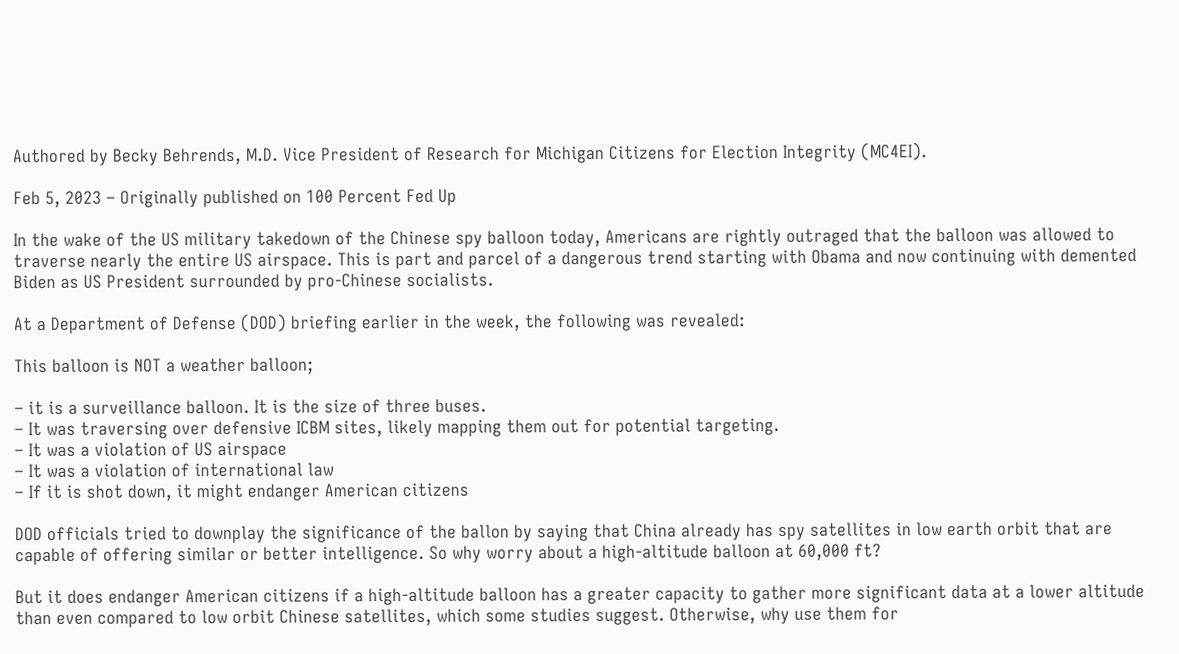Authored by Becky Behrends, M.D. Vice President of Research for Michigan Citizens for Election Integrity (MC4EI).

Feb 5, 2023 – Originally published on 100 Percent Fed Up

In the wake of the US military takedown of the Chinese spy balloon today, Americans are rightly outraged that the balloon was allowed to traverse nearly the entire US airspace. This is part and parcel of a dangerous trend starting with Obama and now continuing with demented Biden as US President surrounded by pro-Chinese socialists.

At a Department of Defense (DOD) briefing earlier in the week, the following was revealed:

This balloon is NOT a weather balloon;

– it is a surveillance balloon. It is the size of three buses.
– It was traversing over defensive ICBM sites, likely mapping them out for potential targeting.
– It was a violation of US airspace
– It was a violation of international law
– If it is shot down, it might endanger American citizens

DOD officials tried to downplay the significance of the ballon by saying that China already has spy satellites in low earth orbit that are capable of offering similar or better intelligence. So why worry about a high-altitude balloon at 60,000 ft?

But it does endanger American citizens if a high-altitude balloon has a greater capacity to gather more significant data at a lower altitude than even compared to low orbit Chinese satellites, which some studies suggest. Otherwise, why use them for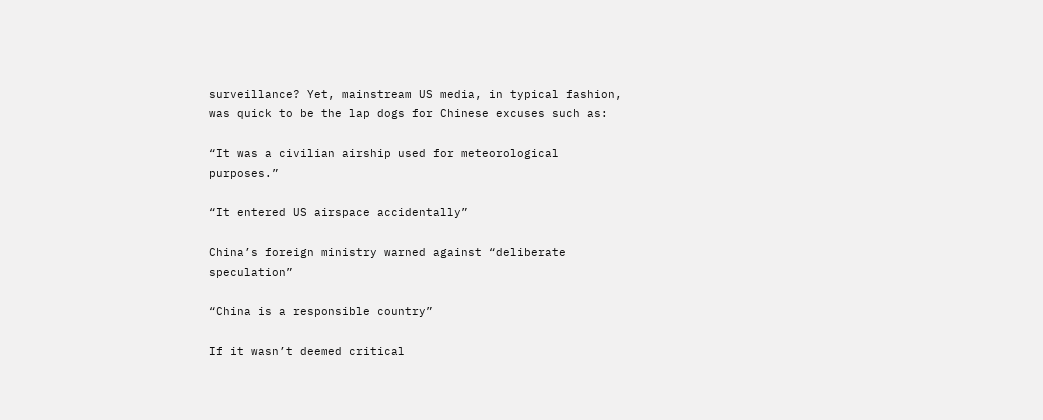surveillance? Yet, mainstream US media, in typical fashion, was quick to be the lap dogs for Chinese excuses such as:

“It was a civilian airship used for meteorological purposes.”

“It entered US airspace accidentally”

China’s foreign ministry warned against “deliberate speculation”

“China is a responsible country”

If it wasn’t deemed critical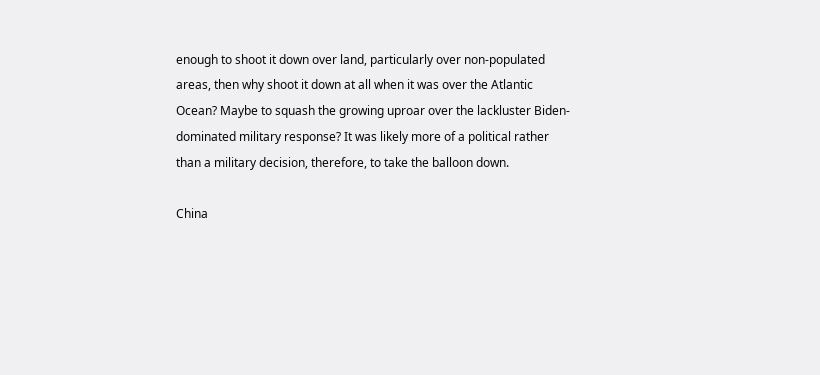enough to shoot it down over land, particularly over non-populated areas, then why shoot it down at all when it was over the Atlantic Ocean? Maybe to squash the growing uproar over the lackluster Biden-dominated military response? It was likely more of a political rather than a military decision, therefore, to take the balloon down.

China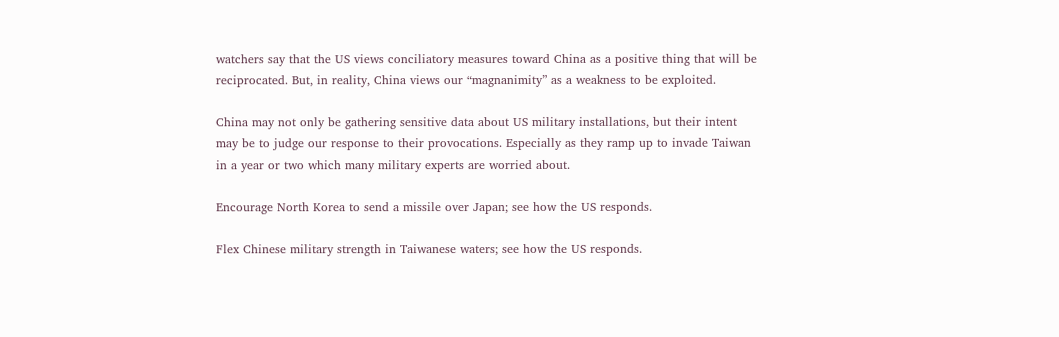watchers say that the US views conciliatory measures toward China as a positive thing that will be reciprocated. But, in reality, China views our “magnanimity” as a weakness to be exploited.

China may not only be gathering sensitive data about US military installations, but their intent may be to judge our response to their provocations. Especially as they ramp up to invade Taiwan in a year or two which many military experts are worried about.

Encourage North Korea to send a missile over Japan; see how the US responds.

Flex Chinese military strength in Taiwanese waters; see how the US responds.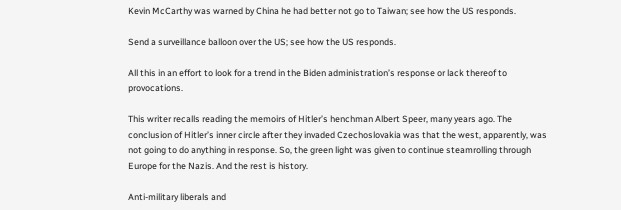Kevin McCarthy was warned by China he had better not go to Taiwan; see how the US responds.

Send a surveillance balloon over the US; see how the US responds.

All this in an effort to look for a trend in the Biden administration’s response or lack thereof to provocations.

This writer recalls reading the memoirs of Hitler’s henchman Albert Speer, many years ago. The conclusion of Hitler’s inner circle after they invaded Czechoslovakia was that the west, apparently, was not going to do anything in response. So, the green light was given to continue steamrolling through Europe for the Nazis. And the rest is history.

Anti-military liberals and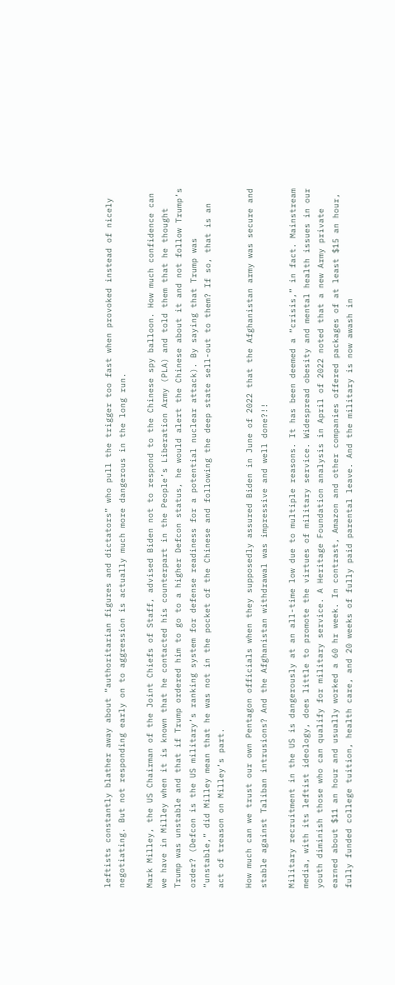leftists constantly blather away about “authoritarian figures and dictators” who pull the trigger too fast when provoked instead of nicely negotiating. But not responding early on to aggression is actually much more dangerous in the long run.

Mark Milley, the US Chairman of the Joint Chiefs of Staff, advised Biden not to respond to the Chinese spy balloon. How much confidence can we have in Milley when it is known that he contacted his counterpart in the People’s Liberation Army (PLA) and told them that he thought Trump was unstable and that if Trump ordered him to go to a higher Defcon status, he would alert the Chinese about it and not follow Trump’s order? (Defcon is the US military’s ranking system for defense readiness for a potential nuclear attack). By saying that Trump was “unstable,” did Milley mean that he was not in the pocket of the Chinese and following the deep state sell-out to them? If so, that is an act of treason on Milley’s part.

How much can we trust our own Pentagon officials when they supposedly assured Biden in June of 2022 that the Afghanistan army was secure and stable against Taliban intrusions? And the Afghanistan withdrawal was impressive and well done?!!

Military recruitment in the US is dangerously at an all-time low due to multiple reasons. It has been deemed a “crisis,” in fact. Mainstream media, with its leftist ideology, does little to promote the virtues of military service. Widespread obesity and mental health issues in our youth diminish those who can qualify for military service. A Heritage Foundation analysis in April of 2022 noted that a new Army private earned about $11 an hour and usually worked a 60 hr week. In contrast, Amazon and other companies offered packages of at least $15 an hour, fully funded college tuition, health care, and 20 weeks of fully paid parental leave. And the military is now awash in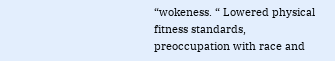“wokeness. “ Lowered physical fitness standards, preoccupation with race and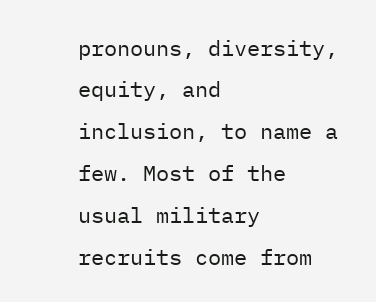pronouns, diversity, equity, and inclusion, to name a few. Most of the usual military recruits come from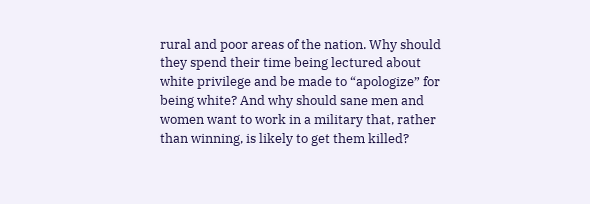rural and poor areas of the nation. Why should they spend their time being lectured about white privilege and be made to “apologize” for being white? And why should sane men and women want to work in a military that, rather than winning, is likely to get them killed?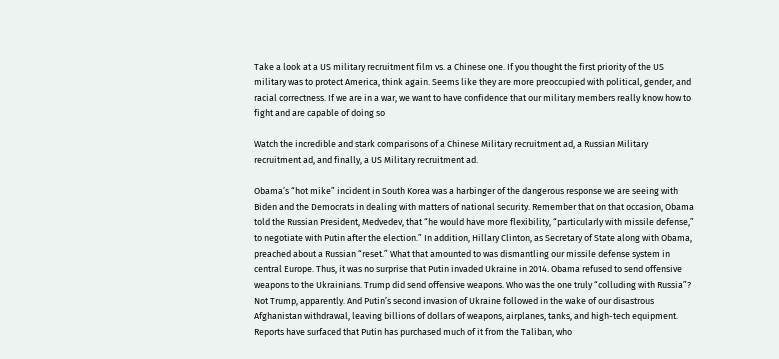Take a look at a US military recruitment film vs. a Chinese one. If you thought the first priority of the US military was to protect America, think again. Seems like they are more preoccupied with political, gender, and racial correctness. If we are in a war, we want to have confidence that our military members really know how to fight and are capable of doing so

Watch the incredible and stark comparisons of a Chinese Military recruitment ad, a Russian Military recruitment ad, and finally, a US Military recruitment ad.

Obama’s “hot mike” incident in South Korea was a harbinger of the dangerous response we are seeing with Biden and the Democrats in dealing with matters of national security. Remember that on that occasion, Obama told the Russian President, Medvedev, that “he would have more flexibility, “particularly with missile defense,” to negotiate with Putin after the election.” In addition, Hillary Clinton, as Secretary of State along with Obama, preached about a Russian “reset.” What that amounted to was dismantling our missile defense system in central Europe. Thus, it was no surprise that Putin invaded Ukraine in 2014. Obama refused to send offensive weapons to the Ukrainians. Trump did send offensive weapons. Who was the one truly “colluding with Russia”? Not Trump, apparently. And Putin’s second invasion of Ukraine followed in the wake of our disastrous Afghanistan withdrawal, leaving billions of dollars of weapons, airplanes, tanks, and high-tech equipment. Reports have surfaced that Putin has purchased much of it from the Taliban, who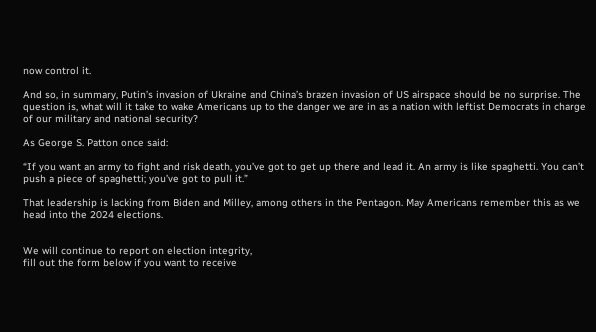now control it.

And so, in summary, Putin’s invasion of Ukraine and China’s brazen invasion of US airspace should be no surprise. The question is, what will it take to wake Americans up to the danger we are in as a nation with leftist Democrats in charge of our military and national security?

As George S. Patton once said:

“If you want an army to fight and risk death, you’ve got to get up there and lead it. An army is like spaghetti. You can’t push a piece of spaghetti; you’ve got to pull it.”

That leadership is lacking from Biden and Milley, among others in the Pentagon. May Americans remember this as we head into the 2024 elections.


We will continue to report on election integrity,
fill out the form below if you want to receive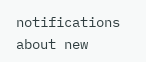notifications about new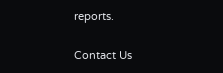reports.

Contact Us